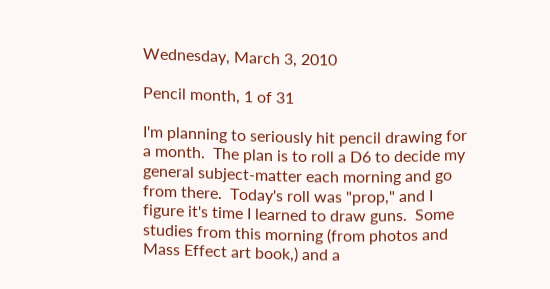Wednesday, March 3, 2010

Pencil month, 1 of 31

I'm planning to seriously hit pencil drawing for a month.  The plan is to roll a D6 to decide my general subject-matter each morning and go from there.  Today's roll was "prop," and I figure it's time I learned to draw guns.  Some studies from this morning (from photos and Mass Effect art book,) and a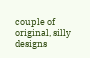couple of original, silly designs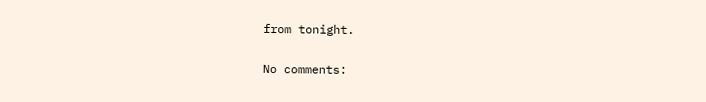from tonight.

No comments: